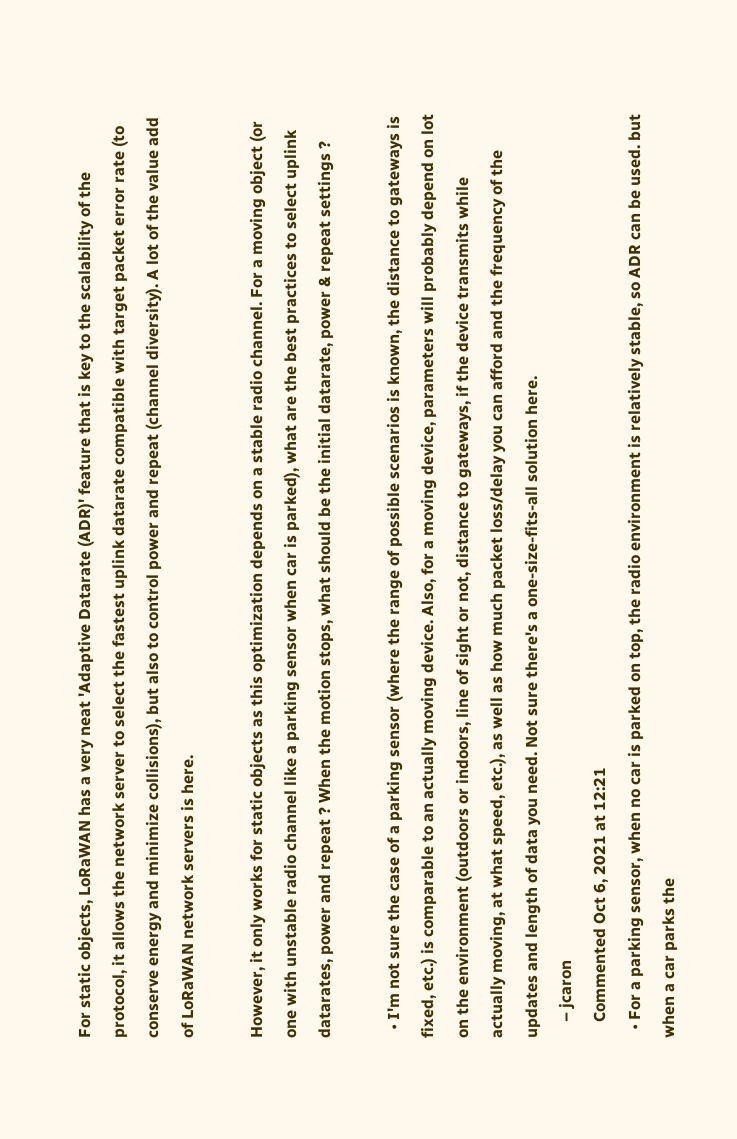For static objects, LoRaWAN has a very neat 'Adaptive Datarate (ADR)' feature that is key to the scalability of the protocol, it allows the network server to select the fastest uplink datarate compatible with target packet error rate (to conserve energy and minimize collisions), but also to control power and repeat (channel diversity). A lot of the value add of LoRaWAN network servers is here.

However, it only works for static objects as this optimization depends on a stable radio channel. For a moving object (or one with unstable radio channel like a parking sensor when car is parked), what are the best practices to select uplink datarates, power and repeat ? When the motion stops, what should be the initial datarate, power & repeat settings ?

  • I'm not sure the case of a parking sensor (where the range of possible scenarios is known, the distance to gateways is fixed, etc.) is comparable to an actually moving device. Also, for a moving device, parameters will probably depend on lot on the environment (outdoors or indoors, line of sight or not, distance to gateways, if the device transmits while actually moving, at what speed, etc.), as well as how much packet loss/delay you can afford and the frequency of the updates and length of data you need. Not sure there's a one-size-fits-all solution here.
    – jcaron
    Commented Oct 6, 2021 at 12:21
  • For a parking sensor, when no car is parked on top, the radio environment is relatively stable, so ADR can be used. but when a car parks the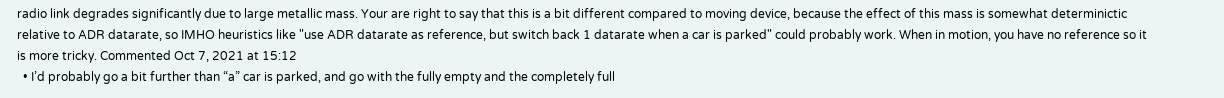radio link degrades significantly due to large metallic mass. Your are right to say that this is a bit different compared to moving device, because the effect of this mass is somewhat determinictic relative to ADR datarate, so IMHO heuristics like "use ADR datarate as reference, but switch back 1 datarate when a car is parked" could probably work. When in motion, you have no reference so it is more tricky. Commented Oct 7, 2021 at 15:12
  • I’d probably go a bit further than “a” car is parked, and go with the fully empty and the completely full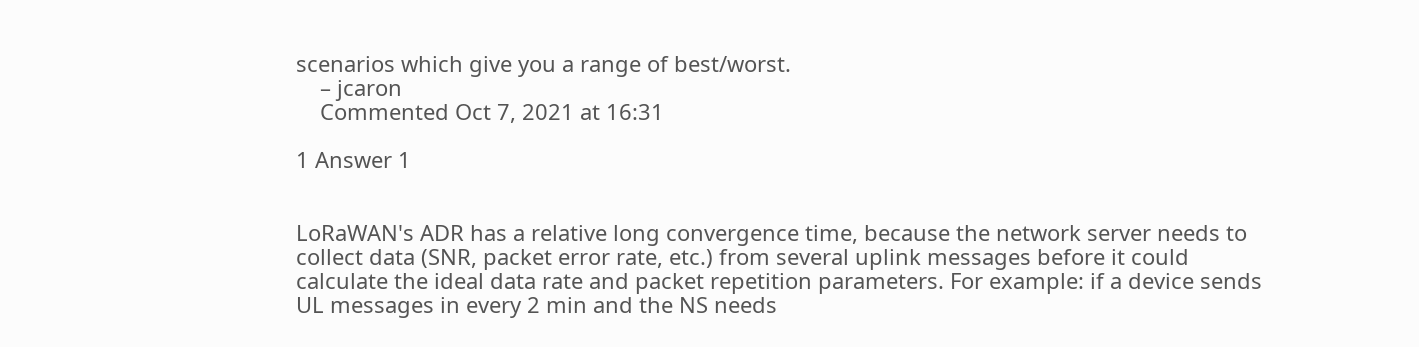scenarios which give you a range of best/worst.
    – jcaron
    Commented Oct 7, 2021 at 16:31

1 Answer 1


LoRaWAN's ADR has a relative long convergence time, because the network server needs to collect data (SNR, packet error rate, etc.) from several uplink messages before it could calculate the ideal data rate and packet repetition parameters. For example: if a device sends UL messages in every 2 min and the NS needs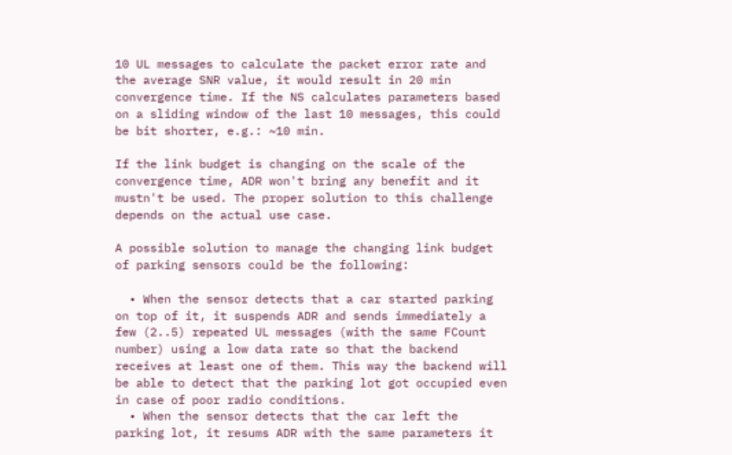10 UL messages to calculate the packet error rate and the average SNR value, it would result in 20 min convergence time. If the NS calculates parameters based on a sliding window of the last 10 messages, this could be bit shorter, e.g.: ~10 min.

If the link budget is changing on the scale of the convergence time, ADR won't bring any benefit and it mustn't be used. The proper solution to this challenge depends on the actual use case.

A possible solution to manage the changing link budget of parking sensors could be the following:

  • When the sensor detects that a car started parking on top of it, it suspends ADR and sends immediately a few (2..5) repeated UL messages (with the same FCount number) using a low data rate so that the backend receives at least one of them. This way the backend will be able to detect that the parking lot got occupied even in case of poor radio conditions.
  • When the sensor detects that the car left the parking lot, it resums ADR with the same parameters it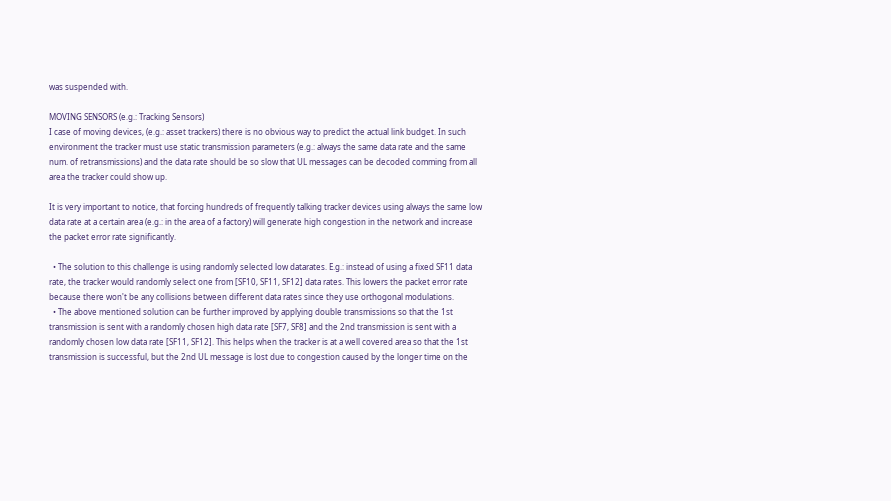was suspended with.

MOVING SENSORS (e.g.: Tracking Sensors)
I case of moving devices, (e.g.: asset trackers) there is no obvious way to predict the actual link budget. In such environment the tracker must use static transmission parameters (e.g.: always the same data rate and the same num. of retransmissions) and the data rate should be so slow that UL messages can be decoded comming from all area the tracker could show up.

It is very important to notice, that forcing hundreds of frequently talking tracker devices using always the same low data rate at a certain area (e.g.: in the area of a factory) will generate high congestion in the network and increase the packet error rate significantly.

  • The solution to this challenge is using randomly selected low datarates. E.g.: instead of using a fixed SF11 data rate, the tracker would randomly select one from [SF10, SF11, SF12] data rates. This lowers the packet error rate because there won't be any collisions between different data rates since they use orthogonal modulations.
  • The above mentioned solution can be further improved by applying double transmissions so that the 1st transmission is sent with a randomly chosen high data rate [SF7, SF8] and the 2nd transmission is sent with a randomly chosen low data rate [SF11, SF12]. This helps when the tracker is at a well covered area so that the 1st transmission is successful, but the 2nd UL message is lost due to congestion caused by the longer time on the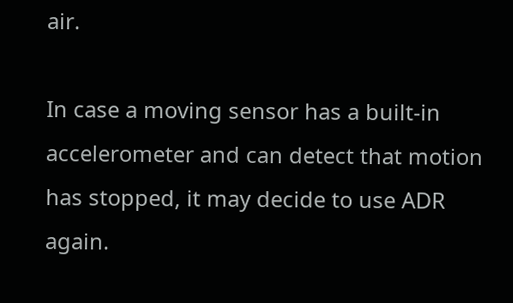air.

In case a moving sensor has a built-in accelerometer and can detect that motion has stopped, it may decide to use ADR again.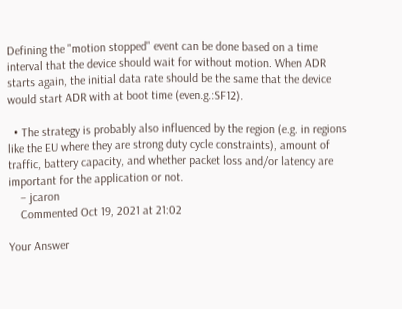Defining the "motion stopped" event can be done based on a time interval that the device should wait for without motion. When ADR starts again, the initial data rate should be the same that the device would start ADR with at boot time (even.g.:SF12).

  • The strategy is probably also influenced by the region (e.g. in regions like the EU where they are strong duty cycle constraints), amount of traffic, battery capacity, and whether packet loss and/or latency are important for the application or not.
    – jcaron
    Commented Oct 19, 2021 at 21:02

Your Answer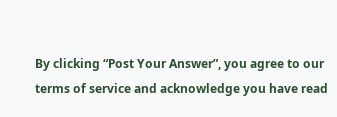By clicking “Post Your Answer”, you agree to our terms of service and acknowledge you have read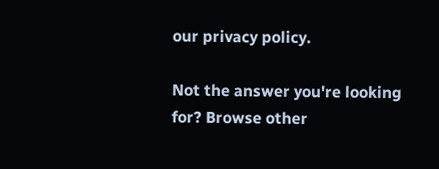our privacy policy.

Not the answer you're looking for? Browse other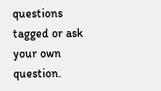questions tagged or ask your own question.